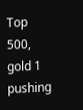Top 500, gold 1 pushing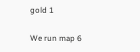gold 1

We run map 6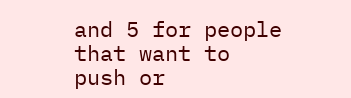and 5 for people that want to push or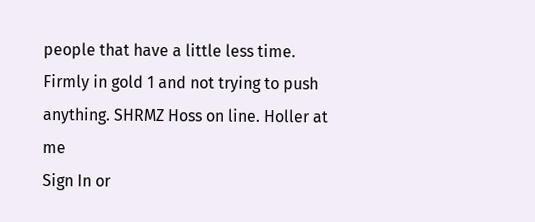people that have a little less time. Firmly in gold 1 and not trying to push anything. SHRMZ Hoss on line. Holler at me
Sign In or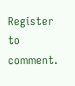Register to comment.